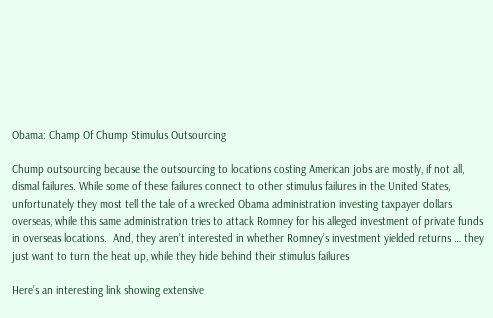Obama: Champ Of Chump Stimulus Outsourcing

Chump outsourcing because the outsourcing to locations costing American jobs are mostly, if not all, dismal failures. While some of these failures connect to other stimulus failures in the United States, unfortunately they most tell the tale of a wrecked Obama administration investing taxpayer dollars overseas, while this same administration tries to attack Romney for his alleged investment of private funds in overseas locations.  And, they aren’t interested in whether Romney’s investment yielded returns … they just want to turn the heat up, while they hide behind their stimulus failures

Here’s an interesting link showing extensive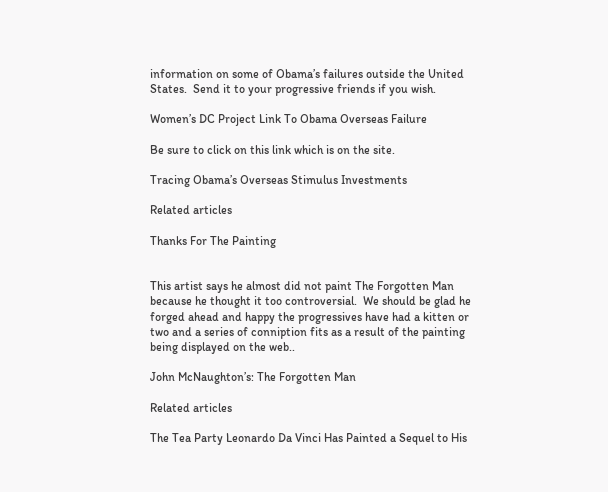information on some of Obama’s failures outside the United States.  Send it to your progressive friends if you wish.

Women’s DC Project Link To Obama Overseas Failure

Be sure to click on this link which is on the site.

Tracing Obama’s Overseas Stimulus Investments

Related articles

Thanks For The Painting


This artist says he almost did not paint The Forgotten Man because he thought it too controversial.  We should be glad he forged ahead and happy the progressives have had a kitten or two and a series of conniption fits as a result of the painting being displayed on the web..

John McNaughton’s: The Forgotten Man

Related articles

The Tea Party Leonardo Da Vinci Has Painted a Sequel to His